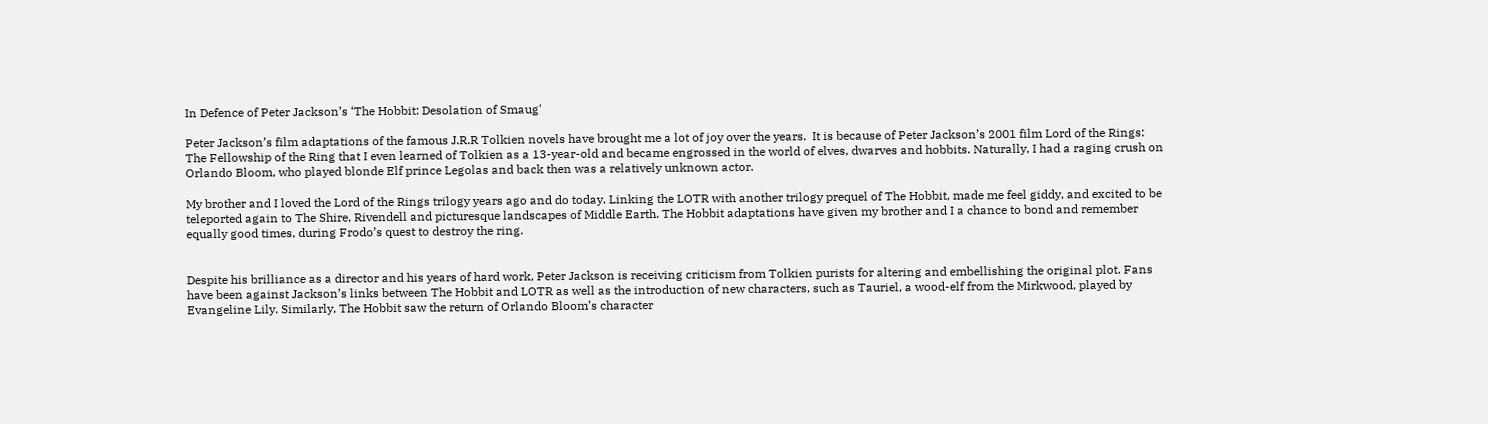In Defence of Peter Jackson’s ‘The Hobbit: Desolation of Smaug'

Peter Jackson’s film adaptations of the famous J.R.R Tolkien novels have brought me a lot of joy over the years.  It is because of Peter Jackson’s 2001 film Lord of the Rings: The Fellowship of the Ring that I even learned of Tolkien as a 13-year-old and became engrossed in the world of elves, dwarves and hobbits. Naturally, I had a raging crush on Orlando Bloom, who played blonde Elf prince Legolas and back then was a relatively unknown actor.

My brother and I loved the Lord of the Rings trilogy years ago and do today. Linking the LOTR with another trilogy prequel of The Hobbit, made me feel giddy, and excited to be teleported again to The Shire, Rivendell and picturesque landscapes of Middle Earth. The Hobbit adaptations have given my brother and I a chance to bond and remember equally good times, during Frodo’s quest to destroy the ring.


Despite his brilliance as a director and his years of hard work, Peter Jackson is receiving criticism from Tolkien purists for altering and embellishing the original plot. Fans have been against Jackson’s links between The Hobbit and LOTR as well as the introduction of new characters, such as Tauriel, a wood-elf from the Mirkwood, played by Evangeline Lily. Similarly, The Hobbit saw the return of Orlando Bloom’s character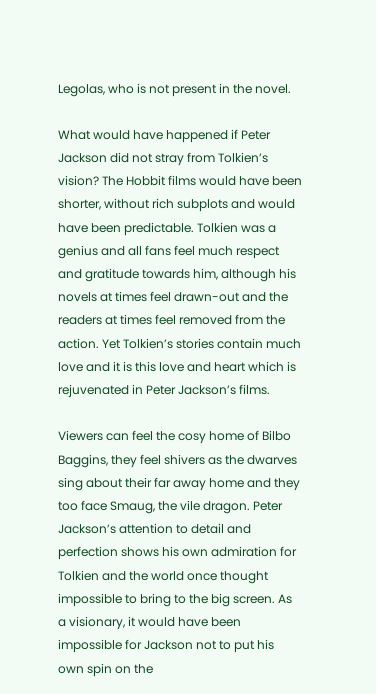Legolas, who is not present in the novel.

What would have happened if Peter Jackson did not stray from Tolkien’s vision? The Hobbit films would have been shorter, without rich subplots and would have been predictable. Tolkien was a genius and all fans feel much respect and gratitude towards him, although his novels at times feel drawn-out and the readers at times feel removed from the action. Yet Tolkien’s stories contain much love and it is this love and heart which is rejuvenated in Peter Jackson’s films.

Viewers can feel the cosy home of Bilbo Baggins, they feel shivers as the dwarves sing about their far away home and they too face Smaug, the vile dragon. Peter Jackson’s attention to detail and perfection shows his own admiration for Tolkien and the world once thought impossible to bring to the big screen. As a visionary, it would have been impossible for Jackson not to put his own spin on the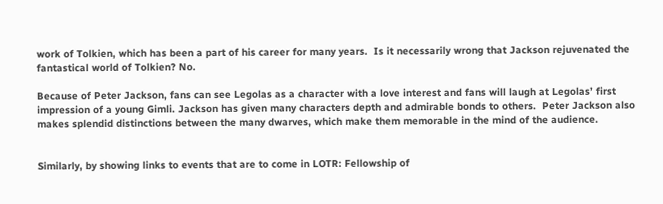work of Tolkien, which has been a part of his career for many years.  Is it necessarily wrong that Jackson rejuvenated the fantastical world of Tolkien? No.

Because of Peter Jackson, fans can see Legolas as a character with a love interest and fans will laugh at Legolas’ first impression of a young Gimli. Jackson has given many characters depth and admirable bonds to others.  Peter Jackson also makes splendid distinctions between the many dwarves, which make them memorable in the mind of the audience.


Similarly, by showing links to events that are to come in LOTR: Fellowship of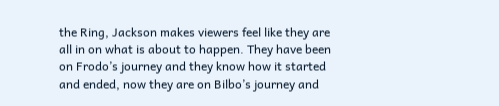the Ring, Jackson makes viewers feel like they are all in on what is about to happen. They have been on Frodo’s journey and they know how it started and ended, now they are on Bilbo’s journey and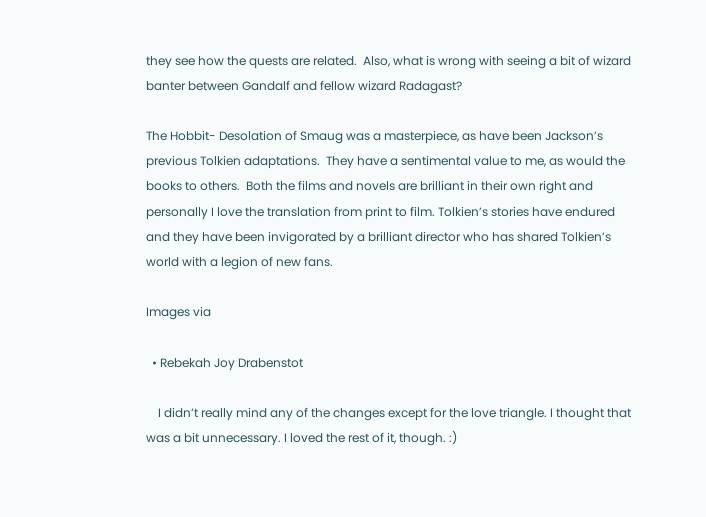they see how the quests are related.  Also, what is wrong with seeing a bit of wizard banter between Gandalf and fellow wizard Radagast?

The Hobbit- Desolation of Smaug was a masterpiece, as have been Jackson’s previous Tolkien adaptations.  They have a sentimental value to me, as would the books to others.  Both the films and novels are brilliant in their own right and personally I love the translation from print to film. Tolkien’s stories have endured and they have been invigorated by a brilliant director who has shared Tolkien’s world with a legion of new fans.

Images via

  • Rebekah Joy Drabenstot

    I didn’t really mind any of the changes except for the love triangle. I thought that was a bit unnecessary. I loved the rest of it, though. :)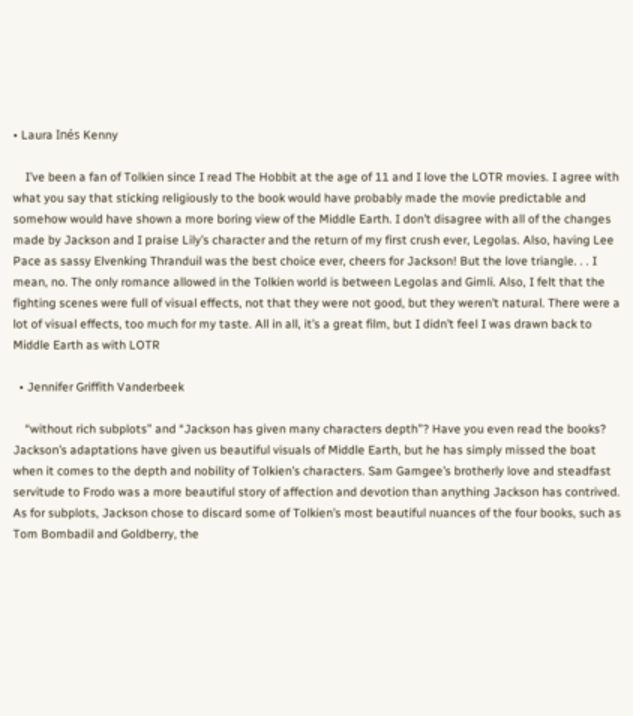• Laura Inés Kenny

    I’ve been a fan of Tolkien since I read The Hobbit at the age of 11 and I love the LOTR movies. I agree with what you say that sticking religiously to the book would have probably made the movie predictable and somehow would have shown a more boring view of the Middle Earth. I don’t disagree with all of the changes made by Jackson and I praise Lily’s character and the return of my first crush ever, Legolas. Also, having Lee Pace as sassy Elvenking Thranduil was the best choice ever, cheers for Jackson! But the love triangle. . . I mean, no. The only romance allowed in the Tolkien world is between Legolas and Gimli. Also, I felt that the fighting scenes were full of visual effects, not that they were not good, but they weren’t natural. There were a lot of visual effects, too much for my taste. All in all, it’s a great film, but I didn’t feel I was drawn back to Middle Earth as with LOTR

  • Jennifer Griffith Vanderbeek

    “without rich subplots” and “Jackson has given many characters depth”? Have you even read the books? Jackson’s adaptations have given us beautiful visuals of Middle Earth, but he has simply missed the boat when it comes to the depth and nobility of Tolkien’s characters. Sam Gamgee’s brotherly love and steadfast servitude to Frodo was a more beautiful story of affection and devotion than anything Jackson has contrived. As for subplots, Jackson chose to discard some of Tolkien’s most beautiful nuances of the four books, such as Tom Bombadil and Goldberry, the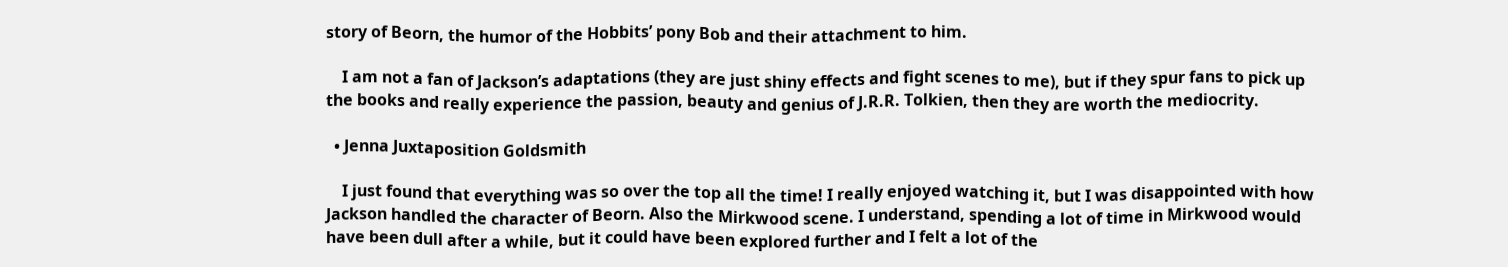story of Beorn, the humor of the Hobbits’ pony Bob and their attachment to him.

    I am not a fan of Jackson’s adaptations (they are just shiny effects and fight scenes to me), but if they spur fans to pick up the books and really experience the passion, beauty and genius of J.R.R. Tolkien, then they are worth the mediocrity.

  • Jenna Juxtaposition Goldsmith

    I just found that everything was so over the top all the time! I really enjoyed watching it, but I was disappointed with how Jackson handled the character of Beorn. Also the Mirkwood scene. I understand, spending a lot of time in Mirkwood would have been dull after a while, but it could have been explored further and I felt a lot of the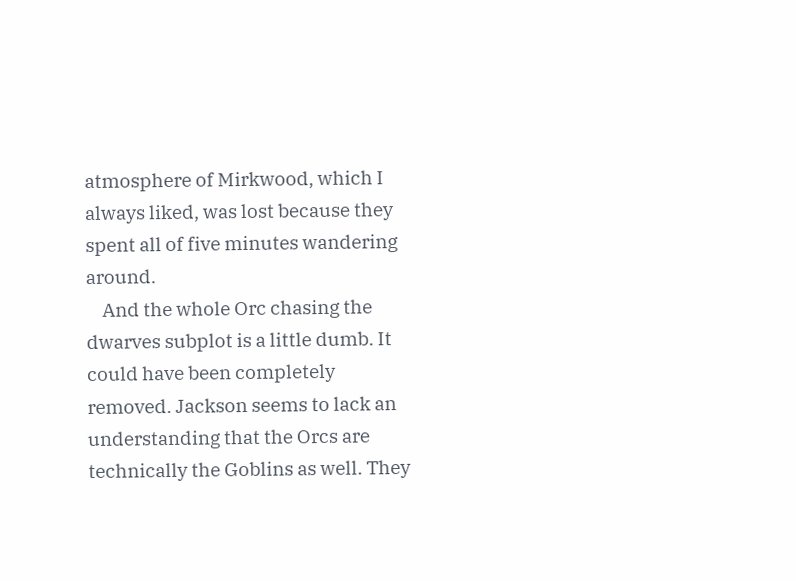atmosphere of Mirkwood, which I always liked, was lost because they spent all of five minutes wandering around.
    And the whole Orc chasing the dwarves subplot is a little dumb. It could have been completely removed. Jackson seems to lack an understanding that the Orcs are technically the Goblins as well. They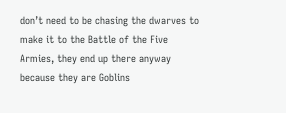don’t need to be chasing the dwarves to make it to the Battle of the Five Armies, they end up there anyway because they are Goblins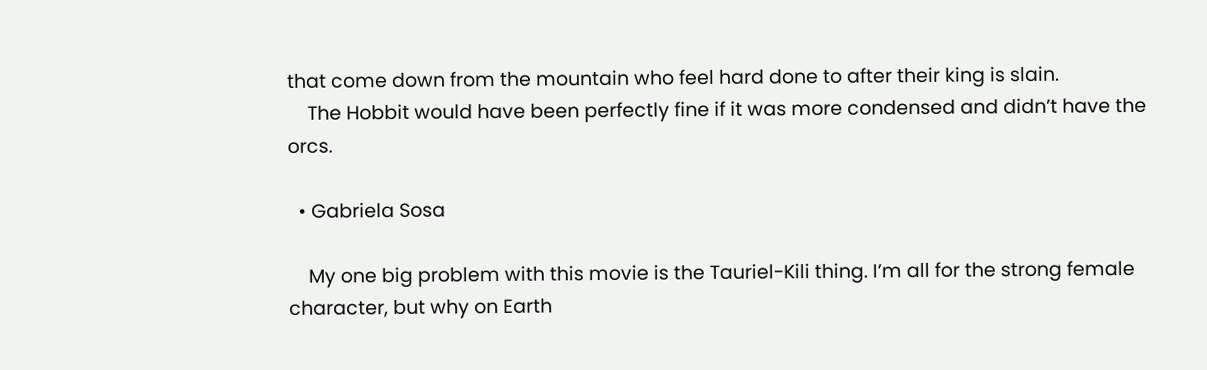that come down from the mountain who feel hard done to after their king is slain.
    The Hobbit would have been perfectly fine if it was more condensed and didn’t have the orcs.

  • Gabriela Sosa

    My one big problem with this movie is the Tauriel-Kili thing. I’m all for the strong female character, but why on Earth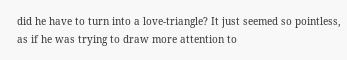did he have to turn into a love-triangle? It just seemed so pointless, as if he was trying to draw more attention to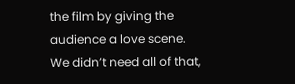the film by giving the audience a love scene. We didn’t need all of that,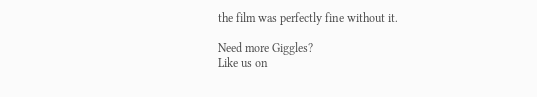the film was perfectly fine without it.

Need more Giggles?
Like us on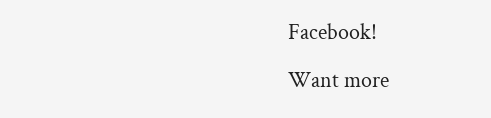Facebook!

Want more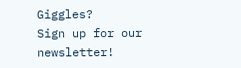Giggles?
Sign up for our newsletter!